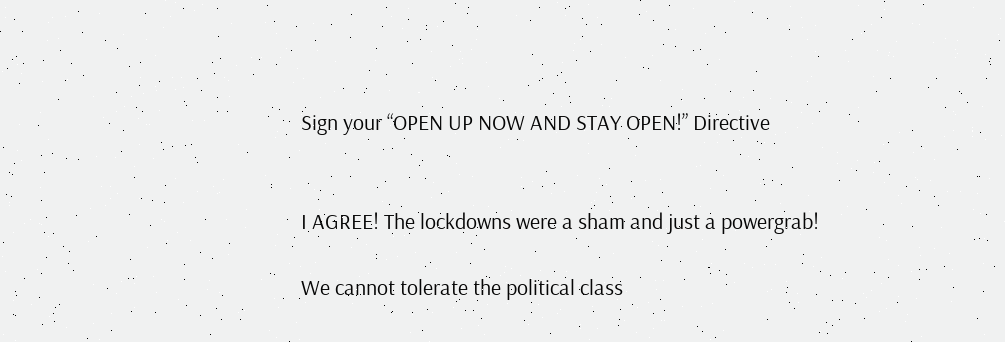Sign your “OPEN UP NOW AND STAY OPEN!” Directive


I AGREE! The lockdowns were a sham and just a powergrab!

We cannot tolerate the political class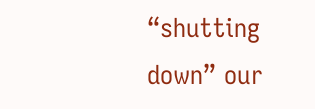“shutting down” our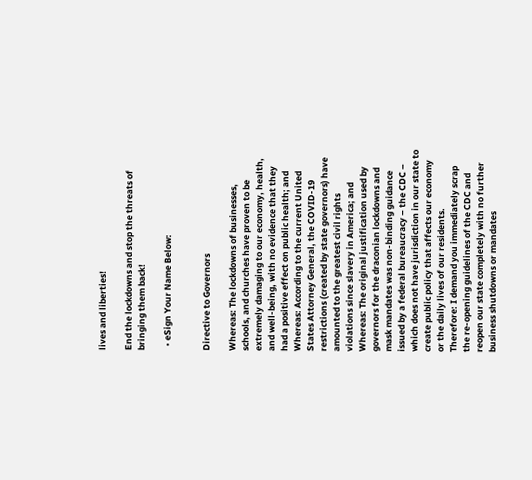lives and liberties!

End the lockdowns and stop the threats of bringing them back!

  • eSign Your Name Below:


Directive to Governors

Whereas: The lockdowns of businesses, schools, and churches have proven to be extremely damaging to our economy, health, and well-being, with no evidence that they had a positive effect on public health; and
Whereas: According to the current United States Attorney General, the COVID-19 restrictions (created by state governors) have amounted to the greatest civil rights violations since slavery in America; and
Whereas: The original justification used by governors for the draconian lockdowns and mask mandates was non-binding guidance issued by a federal bureaucracy – the CDC – which does not have jurisdiction in our state to create public policy that affects our economy or the daily lives of our residents.
Therefore: I demand you immediately scrap the re-opening guidelines of the CDC and reopen our state completely with no further business shutdowns or mandates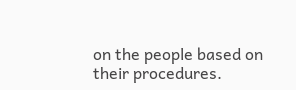on the people based on their procedures.